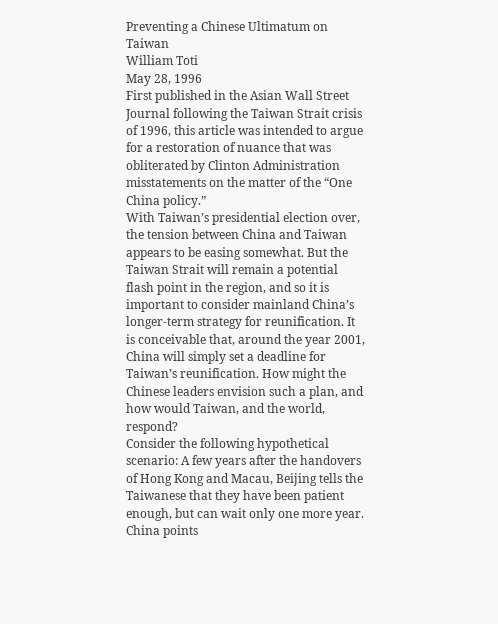Preventing a Chinese Ultimatum on Taiwan
William Toti
May 28, 1996
First published in the Asian Wall Street Journal following the Taiwan Strait crisis of 1996, this article was intended to argue for a restoration of nuance that was obliterated by Clinton Administration misstatements on the matter of the “One China policy.”
With Taiwan’s presidential election over, the tension between China and Taiwan appears to be easing somewhat. But the Taiwan Strait will remain a potential flash point in the region, and so it is important to consider mainland China’s longer-term strategy for reunification. It is conceivable that, around the year 2001, China will simply set a deadline for Taiwan’s reunification. How might the Chinese leaders envision such a plan, and how would Taiwan, and the world, respond?
Consider the following hypothetical scenario: A few years after the handovers of Hong Kong and Macau, Beijing tells the Taiwanese that they have been patient enough, but can wait only one more year. China points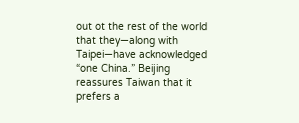out ot the rest of the world that they—along with Taipei—have acknowledged “one China.” Beijing reassures Taiwan that it prefers a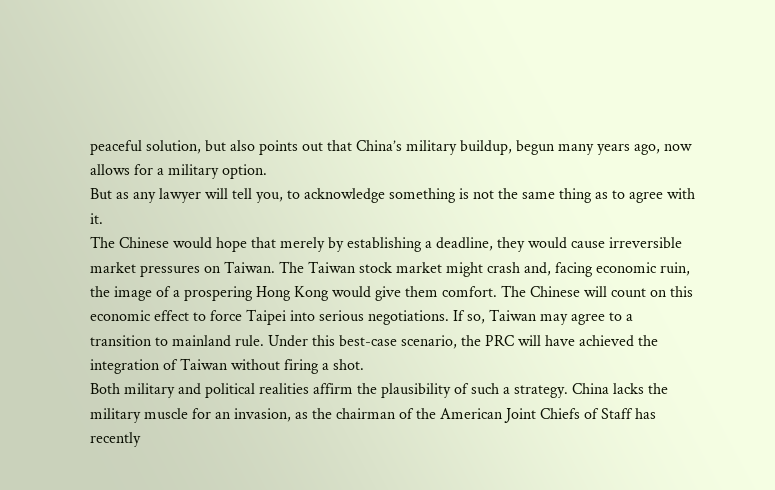peaceful solution, but also points out that China’s military buildup, begun many years ago, now allows for a military option.
But as any lawyer will tell you, to acknowledge something is not the same thing as to agree with it.
The Chinese would hope that merely by establishing a deadline, they would cause irreversible market pressures on Taiwan. The Taiwan stock market might crash and, facing economic ruin, the image of a prospering Hong Kong would give them comfort. The Chinese will count on this economic effect to force Taipei into serious negotiations. If so, Taiwan may agree to a transition to mainland rule. Under this best-case scenario, the PRC will have achieved the integration of Taiwan without firing a shot.
Both military and political realities affirm the plausibility of such a strategy. China lacks the military muscle for an invasion, as the chairman of the American Joint Chiefs of Staff has recently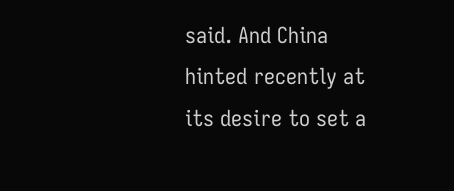said. And China hinted recently at its desire to set a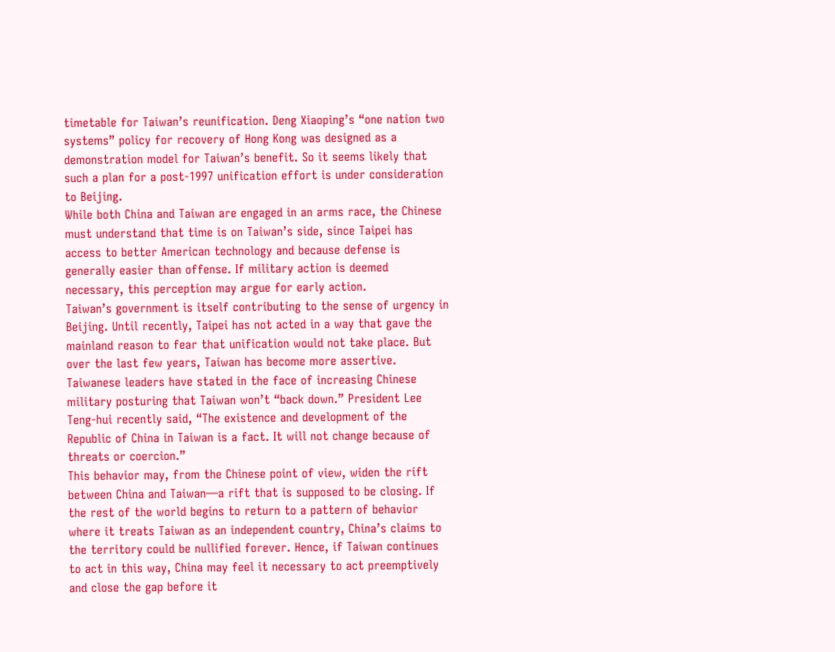timetable for Taiwan’s reunification. Deng Xiaoping’s “one nation two systems” policy for recovery of Hong Kong was designed as a demonstration model for Taiwan’s benefit. So it seems likely that such a plan for a post-1997 unification effort is under consideration to Beijing.
While both China and Taiwan are engaged in an arms race, the Chinese must understand that time is on Taiwan’s side, since Taipei has access to better American technology and because defense is generally easier than offense. If military action is deemed necessary, this perception may argue for early action.
Taiwan’s government is itself contributing to the sense of urgency in Beijing. Until recently, Taipei has not acted in a way that gave the mainland reason to fear that unification would not take place. But over the last few years, Taiwan has become more assertive. Taiwanese leaders have stated in the face of increasing Chinese military posturing that Taiwan won’t “back down.” President Lee Teng-hui recently said, “The existence and development of the Republic of China in Taiwan is a fact. It will not change because of threats or coercion.”
This behavior may, from the Chinese point of view, widen the rift between China and Taiwan—a rift that is supposed to be closing. If the rest of the world begins to return to a pattern of behavior where it treats Taiwan as an independent country, China’s claims to the territory could be nullified forever. Hence, if Taiwan continues to act in this way, China may feel it necessary to act preemptively and close the gap before it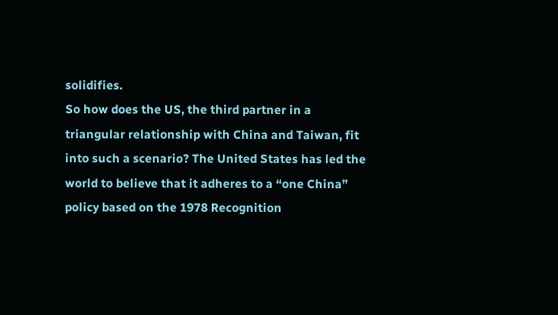solidifies.
So how does the US, the third partner in a triangular relationship with China and Taiwan, fit into such a scenario? The United States has led the world to believe that it adheres to a “one China” policy based on the 1978 Recognition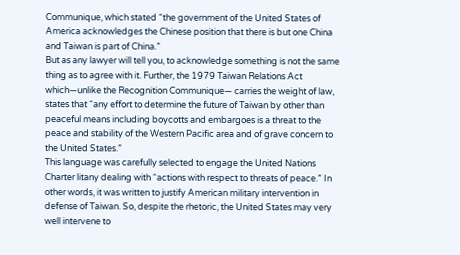Communique, which stated “the government of the United States of America acknowledges the Chinese position that there is but one China and Taiwan is part of China.”
But as any lawyer will tell you, to acknowledge something is not the same thing as to agree with it. Further, the 1979 Taiwan Relations Act which—unlike the Recognition Communique— carries the weight of law, states that “any effort to determine the future of Taiwan by other than peaceful means including boycotts and embargoes is a threat to the peace and stability of the Western Pacific area and of grave concern to the United States.”
This language was carefully selected to engage the United Nations Charter litany dealing with “actions with respect to threats of peace.” In other words, it was written to justify American military intervention in defense of Taiwan. So, despite the rhetoric, the United States may very well intervene to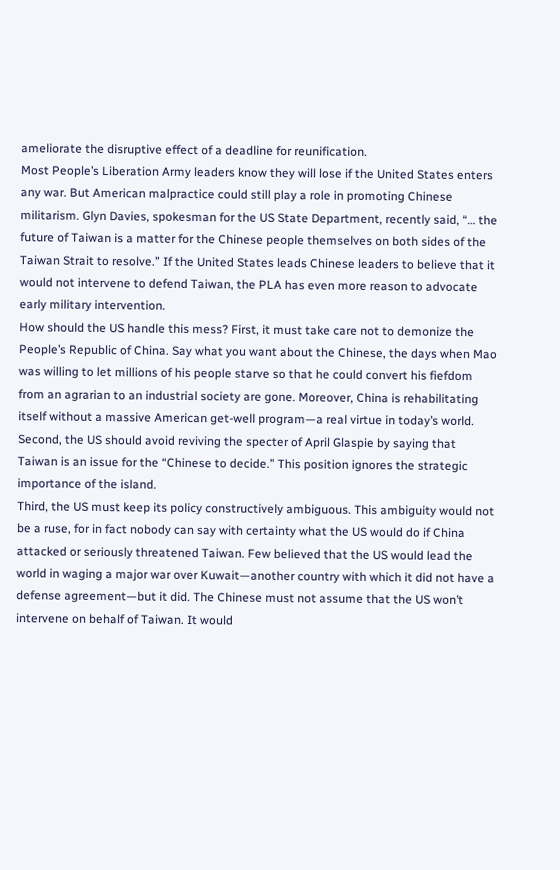ameliorate the disruptive effect of a deadline for reunification.
Most People’s Liberation Army leaders know they will lose if the United States enters any war. But American malpractice could still play a role in promoting Chinese militarism. Glyn Davies, spokesman for the US State Department, recently said, “… the future of Taiwan is a matter for the Chinese people themselves on both sides of the Taiwan Strait to resolve.” If the United States leads Chinese leaders to believe that it would not intervene to defend Taiwan, the PLA has even more reason to advocate early military intervention.
How should the US handle this mess? First, it must take care not to demonize the People’s Republic of China. Say what you want about the Chinese, the days when Mao was willing to let millions of his people starve so that he could convert his fiefdom from an agrarian to an industrial society are gone. Moreover, China is rehabilitating itself without a massive American get-well program—a real virtue in today’s world.
Second, the US should avoid reviving the specter of April Glaspie by saying that Taiwan is an issue for the “Chinese to decide.” This position ignores the strategic importance of the island.
Third, the US must keep its policy constructively ambiguous. This ambiguity would not be a ruse, for in fact nobody can say with certainty what the US would do if China attacked or seriously threatened Taiwan. Few believed that the US would lead the world in waging a major war over Kuwait—another country with which it did not have a defense agreement—but it did. The Chinese must not assume that the US won’t intervene on behalf of Taiwan. It would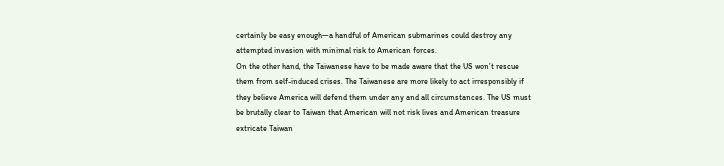certainly be easy enough—a handful of American submarines could destroy any attempted invasion with minimal risk to American forces.
On the other hand, the Taiwanese have to be made aware that the US won’t rescue them from self-induced crises. The Taiwanese are more likely to act irresponsibly if they believe America will defend them under any and all circumstances. The US must be brutally clear to Taiwan that American will not risk lives and American treasure extricate Taiwan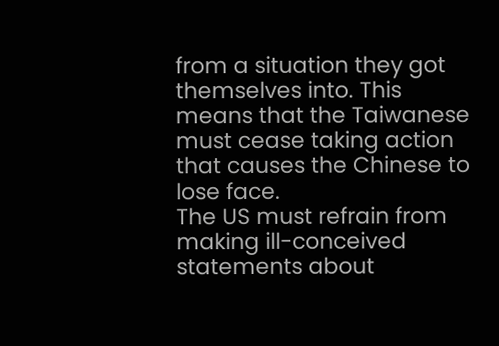from a situation they got themselves into. This means that the Taiwanese must cease taking action that causes the Chinese to lose face.
The US must refrain from making ill-conceived statements about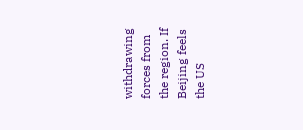withdrawing forces from the region. If Beijing feels the US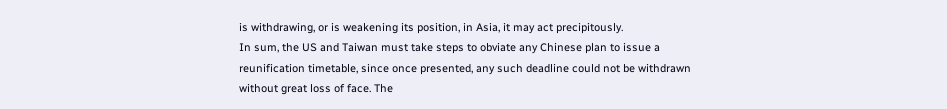is withdrawing, or is weakening its position, in Asia, it may act precipitously.
In sum, the US and Taiwan must take steps to obviate any Chinese plan to issue a reunification timetable, since once presented, any such deadline could not be withdrawn without great loss of face. The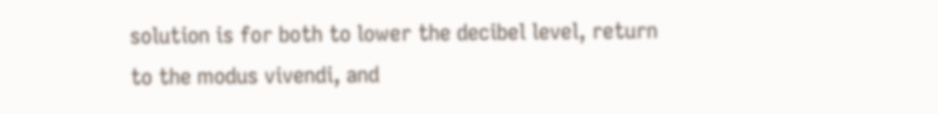solution is for both to lower the decibel level, return to the modus vivendi, and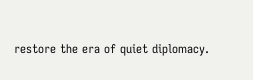restore the era of quiet diplomacy.